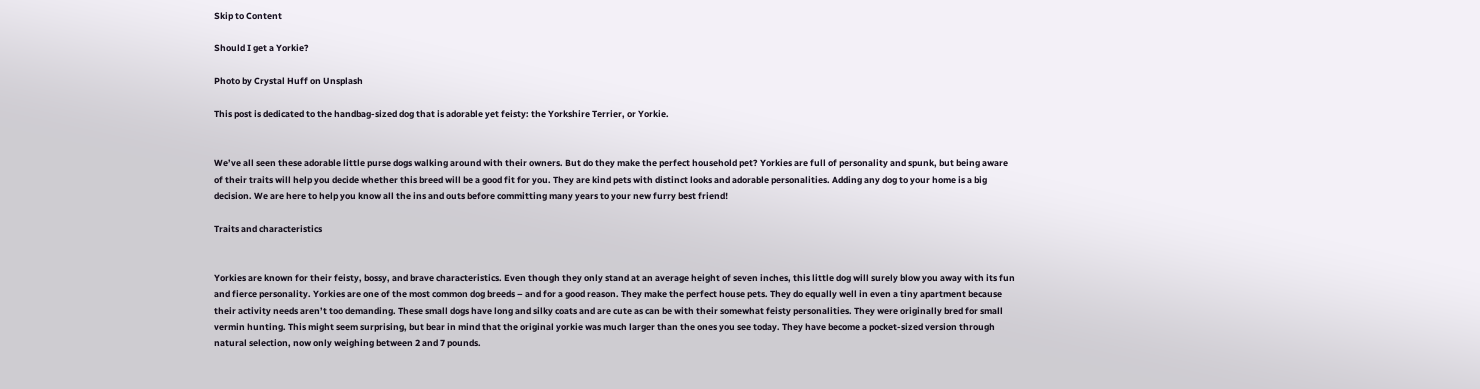Skip to Content

Should I get a Yorkie?

Photo by Crystal Huff on Unsplash

This post is dedicated to the handbag-sized dog that is adorable yet feisty: the Yorkshire Terrier, or Yorkie.


We’ve all seen these adorable little purse dogs walking around with their owners. But do they make the perfect household pet? Yorkies are full of personality and spunk, but being aware of their traits will help you decide whether this breed will be a good fit for you. They are kind pets with distinct looks and adorable personalities. Adding any dog to your home is a big decision. We are here to help you know all the ins and outs before committing many years to your new furry best friend!

Traits and characteristics


Yorkies are known for their feisty, bossy, and brave characteristics. Even though they only stand at an average height of seven inches, this little dog will surely blow you away with its fun and fierce personality. Yorkies are one of the most common dog breeds – and for a good reason. They make the perfect house pets. They do equally well in even a tiny apartment because their activity needs aren’t too demanding. These small dogs have long and silky coats and are cute as can be with their somewhat feisty personalities. They were originally bred for small vermin hunting. This might seem surprising, but bear in mind that the original yorkie was much larger than the ones you see today. They have become a pocket-sized version through natural selection, now only weighing between 2 and 7 pounds.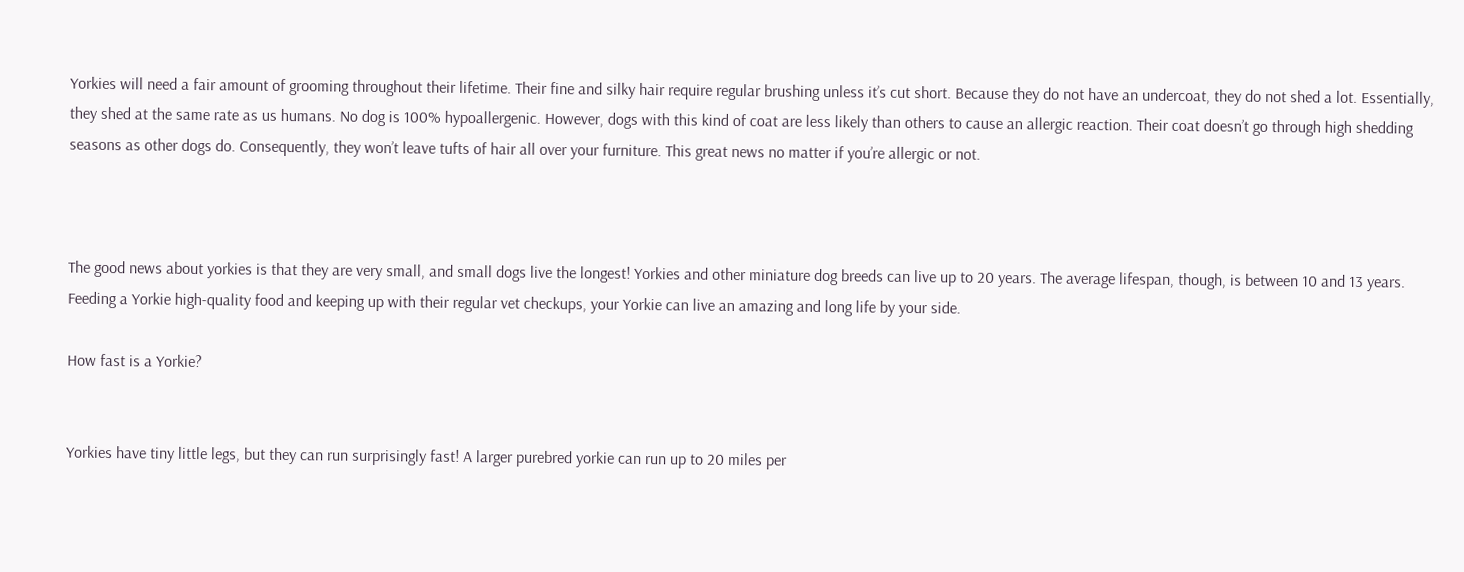Yorkies will need a fair amount of grooming throughout their lifetime. Their fine and silky hair require regular brushing unless it’s cut short. Because they do not have an undercoat, they do not shed a lot. Essentially, they shed at the same rate as us humans. No dog is 100% hypoallergenic. However, dogs with this kind of coat are less likely than others to cause an allergic reaction. Their coat doesn’t go through high shedding seasons as other dogs do. Consequently, they won’t leave tufts of hair all over your furniture. This great news no matter if you’re allergic or not.



The good news about yorkies is that they are very small, and small dogs live the longest! Yorkies and other miniature dog breeds can live up to 20 years. The average lifespan, though, is between 10 and 13 years. Feeding a Yorkie high-quality food and keeping up with their regular vet checkups, your Yorkie can live an amazing and long life by your side.

How fast is a Yorkie?


Yorkies have tiny little legs, but they can run surprisingly fast! A larger purebred yorkie can run up to 20 miles per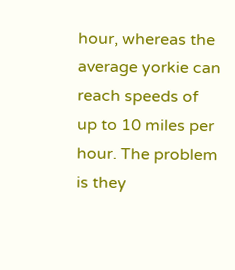hour, whereas the average yorkie can reach speeds of up to 10 miles per hour. The problem is they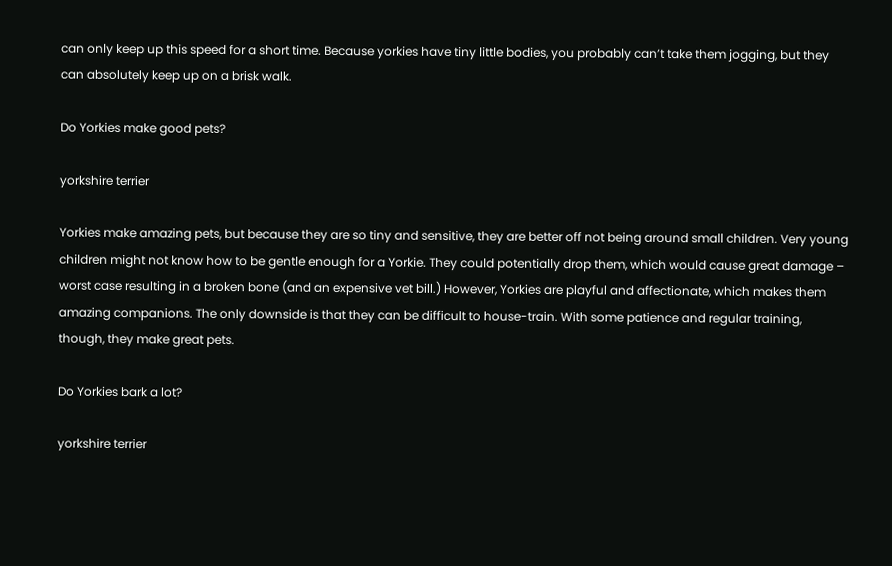can only keep up this speed for a short time. Because yorkies have tiny little bodies, you probably can’t take them jogging, but they can absolutely keep up on a brisk walk.

Do Yorkies make good pets?

yorkshire terrier

Yorkies make amazing pets, but because they are so tiny and sensitive, they are better off not being around small children. Very young children might not know how to be gentle enough for a Yorkie. They could potentially drop them, which would cause great damage – worst case resulting in a broken bone (and an expensive vet bill.) However, Yorkies are playful and affectionate, which makes them amazing companions. The only downside is that they can be difficult to house-train. With some patience and regular training, though, they make great pets.

Do Yorkies bark a lot?

yorkshire terrier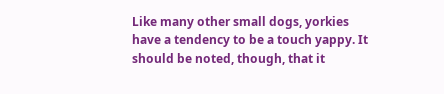Like many other small dogs, yorkies have a tendency to be a touch yappy. It should be noted, though, that it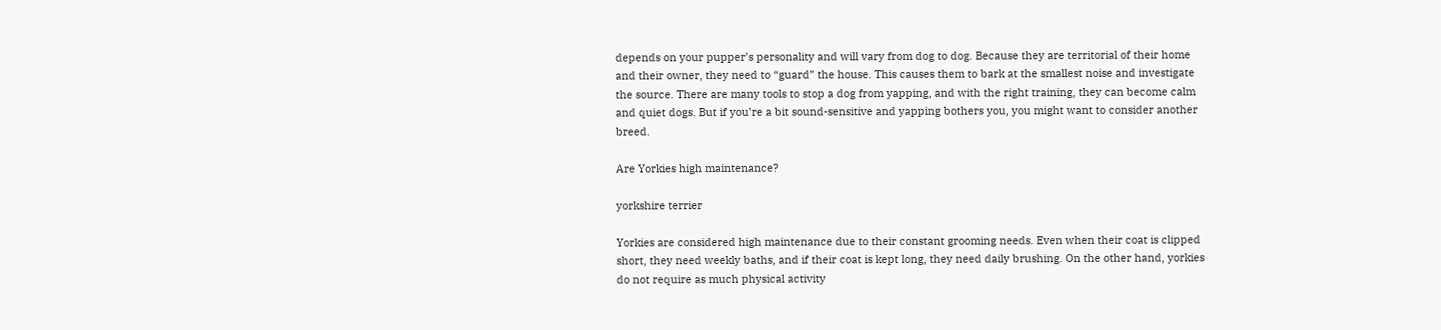depends on your pupper’s personality and will vary from dog to dog. Because they are territorial of their home and their owner, they need to “guard” the house. This causes them to bark at the smallest noise and investigate the source. There are many tools to stop a dog from yapping, and with the right training, they can become calm and quiet dogs. But if you’re a bit sound-sensitive and yapping bothers you, you might want to consider another breed.

Are Yorkies high maintenance?

yorkshire terrier

Yorkies are considered high maintenance due to their constant grooming needs. Even when their coat is clipped short, they need weekly baths, and if their coat is kept long, they need daily brushing. On the other hand, yorkies do not require as much physical activity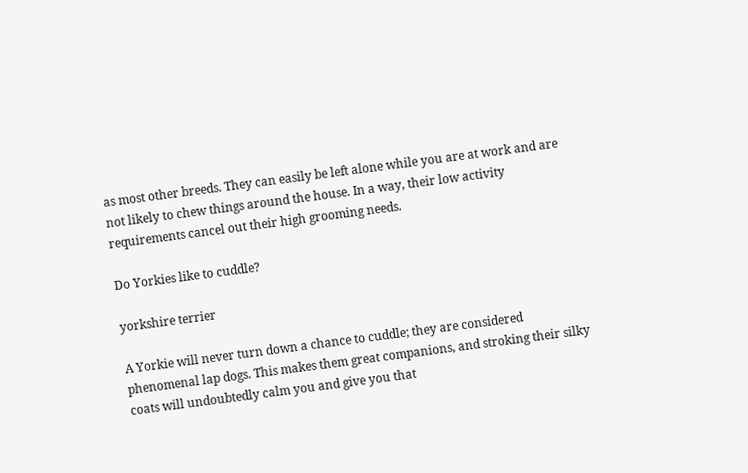as most other breeds. They can easily be left alone while you are at work and are not likely to chew things around the house. In a way, their low activity requirements cancel out their high grooming needs.

Do Yorkies like to cuddle?

yorkshire terrier

A Yorkie will never turn down a chance to cuddle; they are considered phenomenal lap dogs. This makes them great companions, and stroking their silky coats will undoubtedly calm you and give you that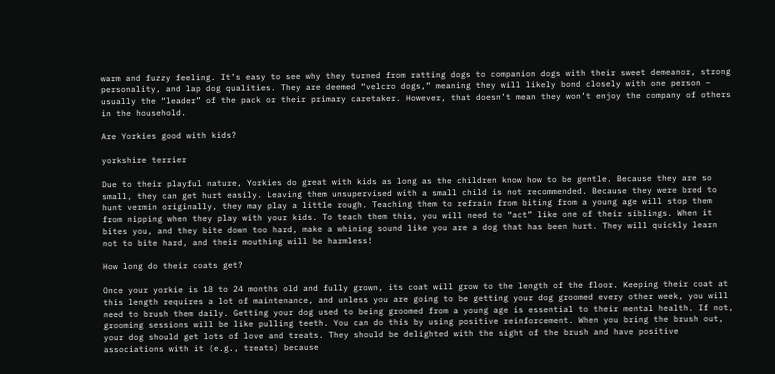warm and fuzzy feeling. It’s easy to see why they turned from ratting dogs to companion dogs with their sweet demeanor, strong personality, and lap dog qualities. They are deemed “velcro dogs,” meaning they will likely bond closely with one person – usually the “leader” of the pack or their primary caretaker. However, that doesn’t mean they won’t enjoy the company of others in the household.

Are Yorkies good with kids?

yorkshire terrier

Due to their playful nature, Yorkies do great with kids as long as the children know how to be gentle. Because they are so small, they can get hurt easily. Leaving them unsupervised with a small child is not recommended. Because they were bred to hunt vermin originally, they may play a little rough. Teaching them to refrain from biting from a young age will stop them from nipping when they play with your kids. To teach them this, you will need to “act” like one of their siblings. When it bites you, and they bite down too hard, make a whining sound like you are a dog that has been hurt. They will quickly learn not to bite hard, and their mouthing will be harmless!

How long do their coats get?

Once your yorkie is 18 to 24 months old and fully grown, its coat will grow to the length of the floor. Keeping their coat at this length requires a lot of maintenance, and unless you are going to be getting your dog groomed every other week, you will need to brush them daily. Getting your dog used to being groomed from a young age is essential to their mental health. If not, grooming sessions will be like pulling teeth. You can do this by using positive reinforcement. When you bring the brush out, your dog should get lots of love and treats. They should be delighted with the sight of the brush and have positive associations with it (e.g., treats) because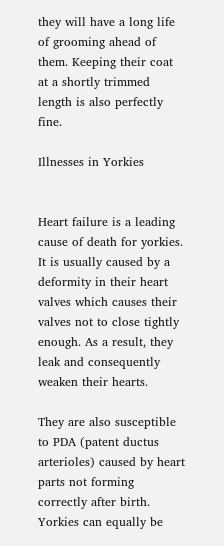they will have a long life of grooming ahead of them. Keeping their coat at a shortly trimmed length is also perfectly fine.

Illnesses in Yorkies


Heart failure is a leading cause of death for yorkies. It is usually caused by a deformity in their heart valves which causes their valves not to close tightly enough. As a result, they leak and consequently weaken their hearts.

They are also susceptible to PDA (patent ductus arterioles) caused by heart parts not forming correctly after birth. Yorkies can equally be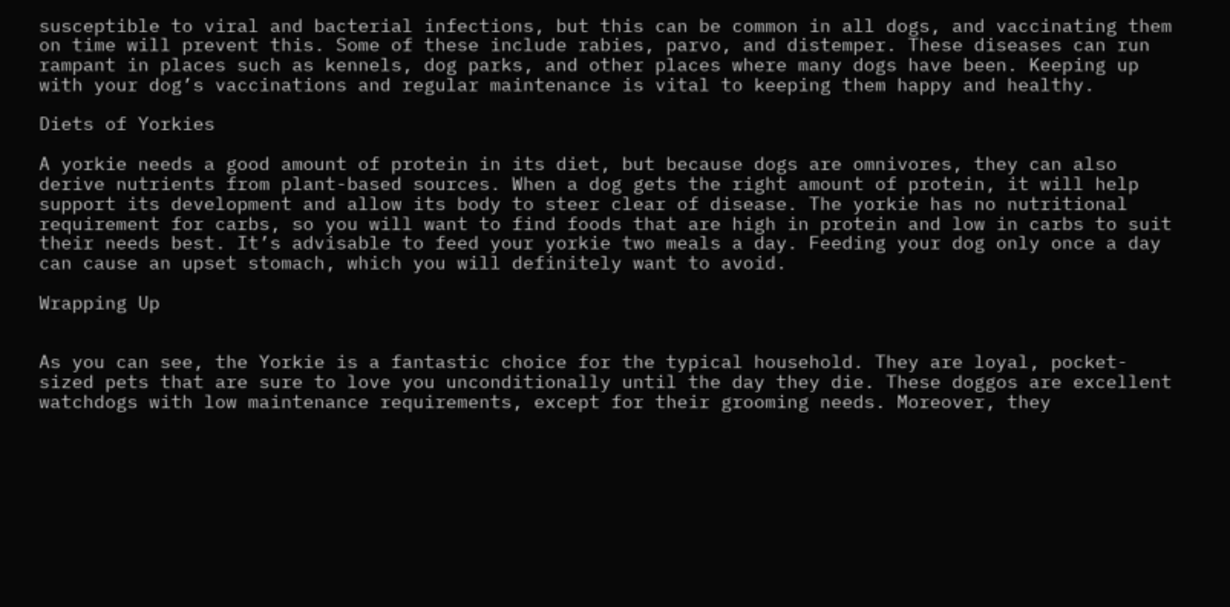susceptible to viral and bacterial infections, but this can be common in all dogs, and vaccinating them on time will prevent this. Some of these include rabies, parvo, and distemper. These diseases can run rampant in places such as kennels, dog parks, and other places where many dogs have been. Keeping up with your dog’s vaccinations and regular maintenance is vital to keeping them happy and healthy.

Diets of Yorkies

A yorkie needs a good amount of protein in its diet, but because dogs are omnivores, they can also derive nutrients from plant-based sources. When a dog gets the right amount of protein, it will help support its development and allow its body to steer clear of disease. The yorkie has no nutritional requirement for carbs, so you will want to find foods that are high in protein and low in carbs to suit their needs best. It’s advisable to feed your yorkie two meals a day. Feeding your dog only once a day can cause an upset stomach, which you will definitely want to avoid.

Wrapping Up


As you can see, the Yorkie is a fantastic choice for the typical household. They are loyal, pocket-sized pets that are sure to love you unconditionally until the day they die. These doggos are excellent watchdogs with low maintenance requirements, except for their grooming needs. Moreover, they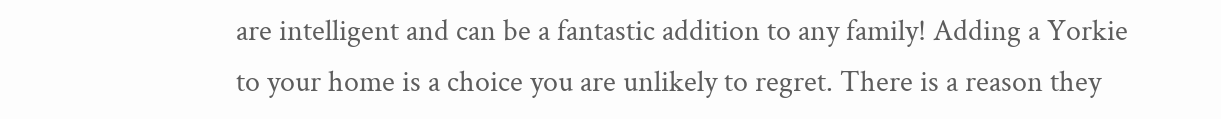are intelligent and can be a fantastic addition to any family! Adding a Yorkie to your home is a choice you are unlikely to regret. There is a reason they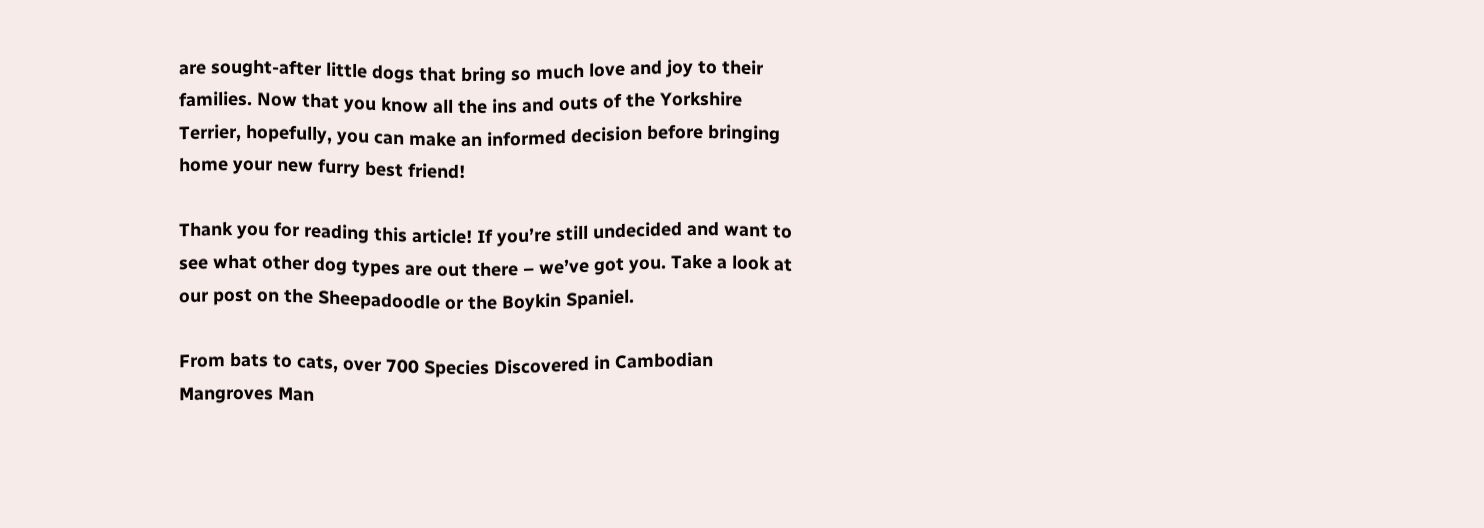are sought-after little dogs that bring so much love and joy to their families. Now that you know all the ins and outs of the Yorkshire Terrier, hopefully, you can make an informed decision before bringing home your new furry best friend!

Thank you for reading this article! If you’re still undecided and want to see what other dog types are out there – we’ve got you. Take a look at our post on the Sheepadoodle or the Boykin Spaniel.

From bats to cats, over 700 Species Discovered in Cambodian Mangroves Man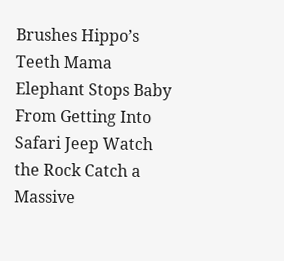Brushes Hippo’s Teeth Mama Elephant Stops Baby From Getting Into Safari Jeep Watch the Rock Catch a Massive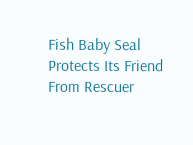Fish Baby Seal Protects Its Friend From Rescuer